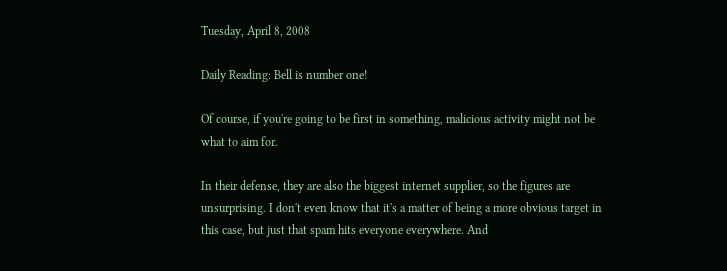Tuesday, April 8, 2008

Daily Reading: Bell is number one!

Of course, if you're going to be first in something, malicious activity might not be what to aim for.

In their defense, they are also the biggest internet supplier, so the figures are unsurprising. I don't even know that it's a matter of being a more obvious target in this case, but just that spam hits everyone everywhere. And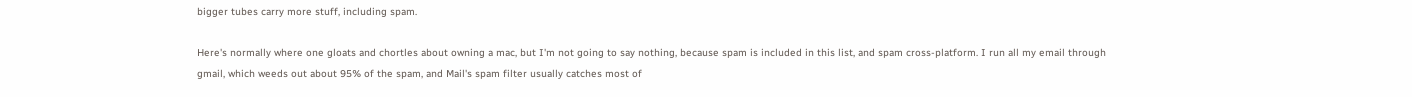bigger tubes carry more stuff, including spam.

Here's normally where one gloats and chortles about owning a mac, but I'm not going to say nothing, because spam is included in this list, and spam cross-platform. I run all my email through gmail, which weeds out about 95% of the spam, and Mail's spam filter usually catches most of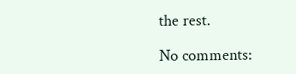the rest.

No comments: